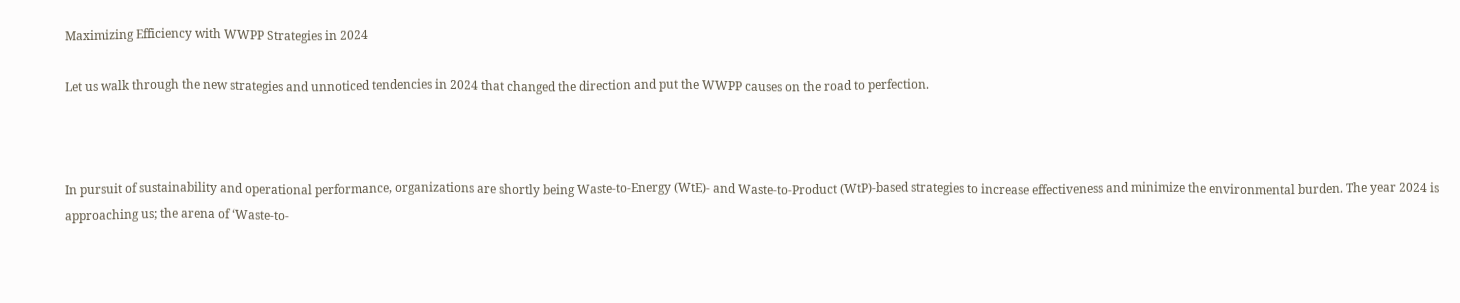Maximizing Efficiency with WWPP Strategies in 2024

Let us walk through the new strategies and unnoticed tendencies in 2024 that changed the direction and put the WWPP causes on the road to perfection.



In pursuit of sustainability and operational performance, organizations are shortly being Waste-to-Energy (WtE)- and Waste-to-Product (WtP)-based strategies to increase effectiveness and minimize the environmental burden. The year 2024 is approaching us; the arena of ‘Waste-to-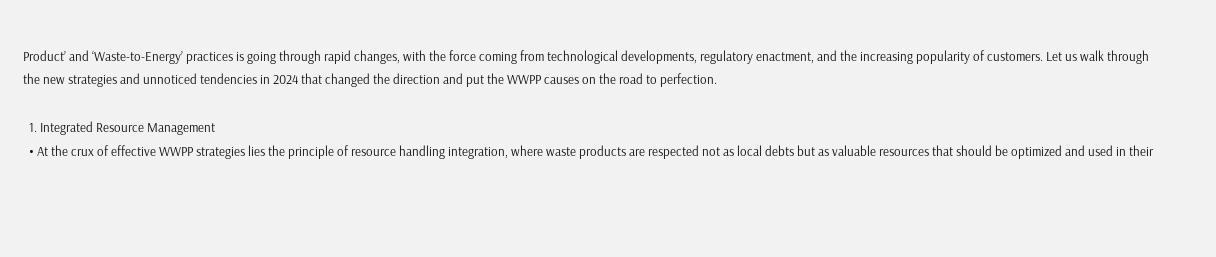Product’ and ‘Waste-to-Energy’ practices is going through rapid changes, with the force coming from technological developments, regulatory enactment, and the increasing popularity of customers. Let us walk through the new strategies and unnoticed tendencies in 2024 that changed the direction and put the WWPP causes on the road to perfection.

  1. Integrated Resource Management
  • At the crux of effective WWPP strategies lies the principle of resource handling integration, where waste products are respected not as local debts but as valuable resources that should be optimized and used in their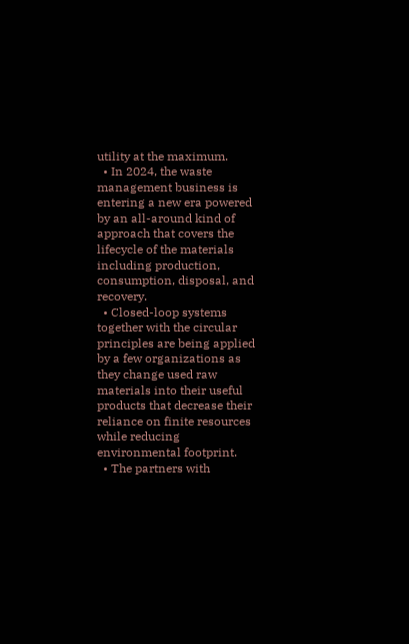utility at the maximum.
  • In 2024, the waste management business is entering a new era powered by an all-around kind of approach that covers the lifecycle of the materials including production, consumption, disposal, and recovery.
  • Closed-loop systems together with the circular principles are being applied by a few organizations as they change used raw materials into their useful products that decrease their reliance on finite resources while reducing environmental footprint.
  • The partners with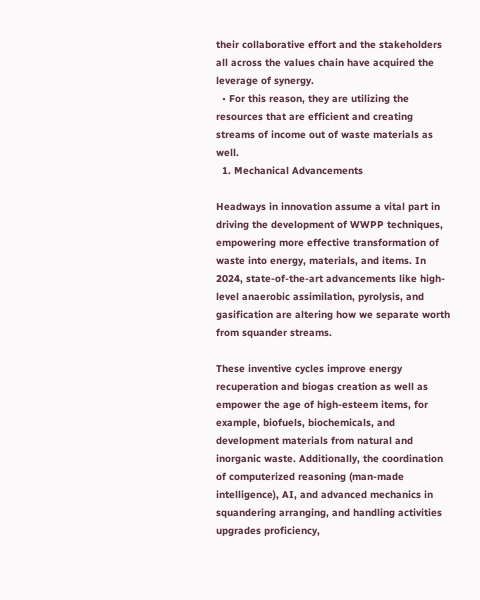their collaborative effort and the stakeholders all across the values chain have acquired the leverage of synergy.
  • For this reason, they are utilizing the resources that are efficient and creating streams of income out of waste materials as well.
  1. Mechanical Advancements

Headways in innovation assume a vital part in driving the development of WWPP techniques, empowering more effective transformation of waste into energy, materials, and items. In 2024, state-of-the-art advancements like high-level anaerobic assimilation, pyrolysis, and gasification are altering how we separate worth from squander streams.

These inventive cycles improve energy recuperation and biogas creation as well as empower the age of high-esteem items, for example, biofuels, biochemicals, and development materials from natural and inorganic waste. Additionally, the coordination of computerized reasoning (man-made intelligence), AI, and advanced mechanics in squandering arranging, and handling activities upgrades proficiency,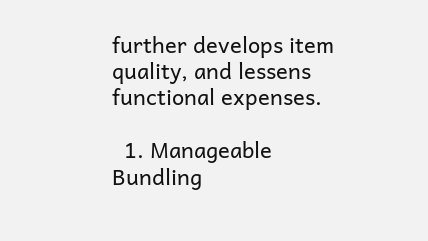further develops item quality, and lessens functional expenses.

  1. Manageable Bundling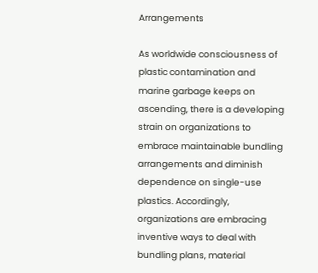Arrangements

As worldwide consciousness of plastic contamination and marine garbage keeps on ascending, there is a developing strain on organizations to embrace maintainable bundling arrangements and diminish dependence on single-use plastics. Accordingly, organizations are embracing inventive ways to deal with bundling plans, material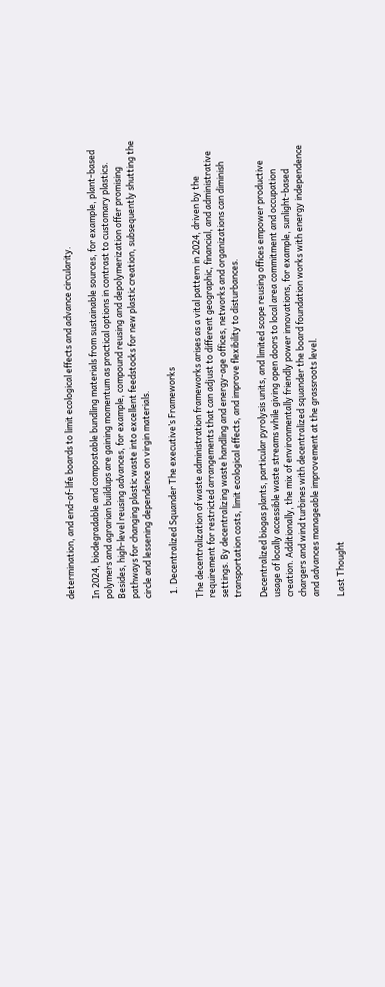determination, and end-of-life boards to limit ecological effects and advance circularity.

In 2024, biodegradable and compostable bundling materials from sustainable sources, for example, plant-based polymers and agrarian buildups are gaining momentum as practical options in contrast to customary plastics. Besides, high-level reusing advances, for example, compound reusing and depolymerization offer promising pathways for changing plastic waste into excellent feedstocks for new plastic creation, subsequently shutting the circle and lessening dependence on virgin materials.

  1. Decentralized Squander The executive’s Frameworks

The decentralization of waste administration frameworks arises as a vital pattern in 2024, driven by the requirement for restricted arrangements that can adjust to different geographic, financial, and administrative settings. By decentralizing waste handling and energy-age offices, networks and organizations can diminish transportation costs, limit ecological effects, and improve flexibility to disturbances.

Decentralized biogas plants, particular pyrolysis units, and limited scope reusing offices empower productive usage of locally accessible waste streams while giving open doors to local area commitment and occupation creation. Additionally, the mix of environmentally friendly power innovations, for example, sunlight-based chargers and wind turbines with decentralized squander the board foundation works with energy independence and advances manageable improvement at the grassroots level.

Last Thought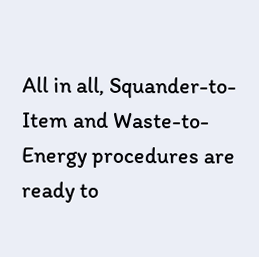All in all, Squander-to-Item and Waste-to-Energy procedures are ready to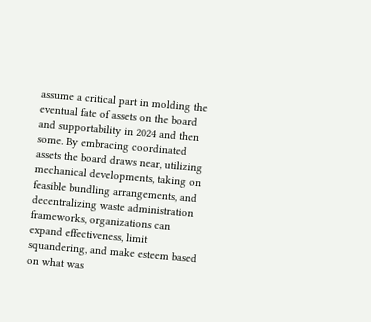assume a critical part in molding the eventual fate of assets on the board and supportability in 2024 and then some. By embracing coordinated assets the board draws near, utilizing mechanical developments, taking on feasible bundling arrangements, and decentralizing waste administration frameworks, organizations can expand effectiveness, limit squandering, and make esteem based on what was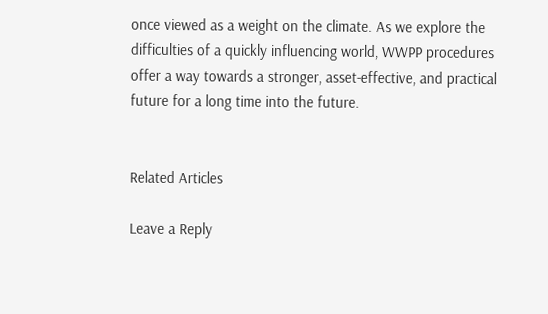once viewed as a weight on the climate. As we explore the difficulties of a quickly influencing world, WWPP procedures offer a way towards a stronger, asset-effective, and practical future for a long time into the future.


Related Articles

Leave a Reply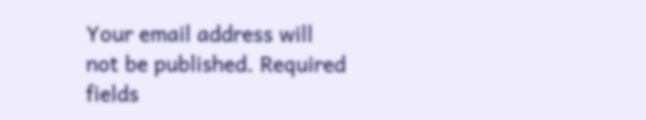Your email address will not be published. Required fields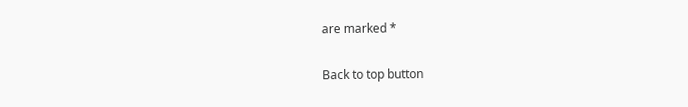are marked *

Back to top button